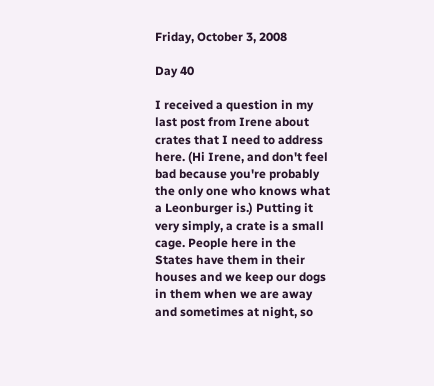Friday, October 3, 2008

Day 40

I received a question in my last post from Irene about crates that I need to address here. (Hi Irene, and don't feel bad because you're probably the only one who knows what a Leonburger is.) Putting it very simply, a crate is a small cage. People here in the States have them in their houses and we keep our dogs in them when we are away and sometimes at night, so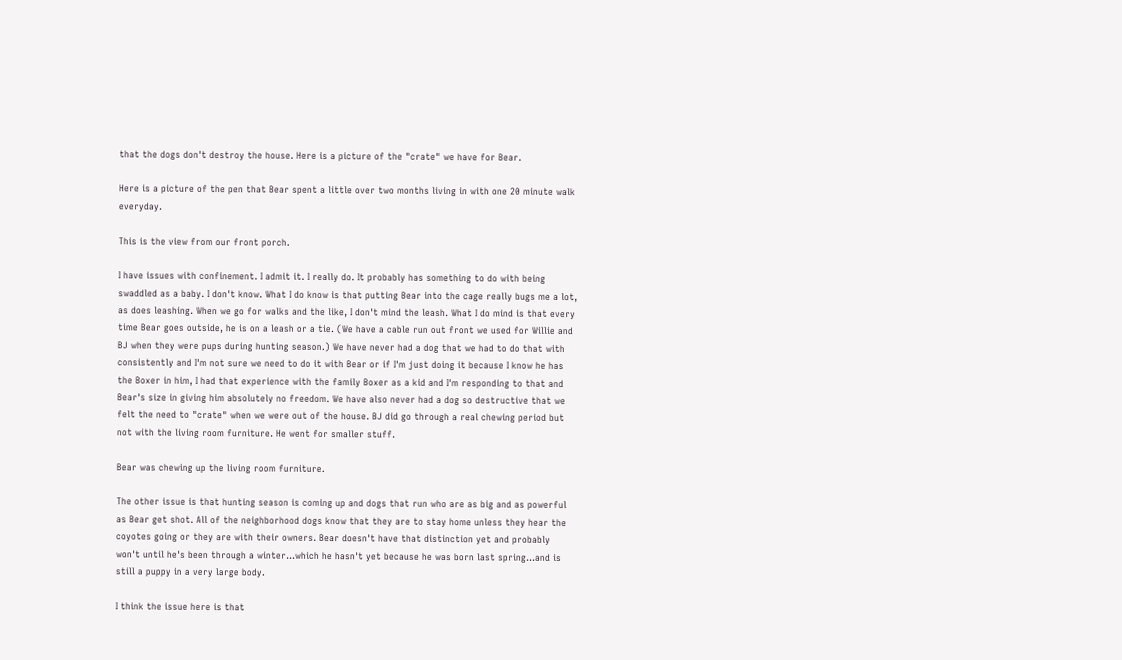that the dogs don't destroy the house. Here is a picture of the "crate" we have for Bear.

Here is a picture of the pen that Bear spent a little over two months living in with one 20 minute walk everyday.

This is the view from our front porch.

I have issues with confinement. I admit it. I really do. It probably has something to do with being swaddled as a baby. I don't know. What I do know is that putting Bear into the cage really bugs me a lot, as does leashing. When we go for walks and the like, I don't mind the leash. What I do mind is that every time Bear goes outside, he is on a leash or a tie. (We have a cable run out front we used for Willie and BJ when they were pups during hunting season.) We have never had a dog that we had to do that with consistently and I'm not sure we need to do it with Bear or if I'm just doing it because I know he has the Boxer in him, I had that experience with the family Boxer as a kid and I'm responding to that and Bear's size in giving him absolutely no freedom. We have also never had a dog so destructive that we felt the need to "crate" when we were out of the house. BJ did go through a real chewing period but not with the living room furniture. He went for smaller stuff.

Bear was chewing up the living room furniture.

The other issue is that hunting season is coming up and dogs that run who are as big and as powerful as Bear get shot. All of the neighborhood dogs know that they are to stay home unless they hear the coyotes going or they are with their owners. Bear doesn't have that distinction yet and probably won't until he's been through a winter...which he hasn't yet because he was born last spring...and is still a puppy in a very large body.

I think the issue here is that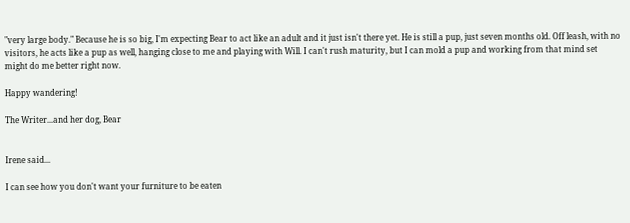"very large body." Because he is so big, I'm expecting Bear to act like an adult and it just isn't there yet. He is still a pup, just seven months old. Off leash, with no visitors, he acts like a pup as well, hanging close to me and playing with Will. I can't rush maturity, but I can mold a pup and working from that mind set might do me better right now.

Happy wandering!

The Writer...and her dog, Bear


Irene said...

I can see how you don't want your furniture to be eaten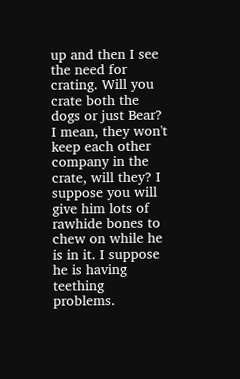up and then I see the need for crating. Will you crate both the dogs or just Bear? I mean, they won't keep each other company in the crate, will they? I suppose you will give him lots of rawhide bones to chew on while he is in it. I suppose he is having teething problems.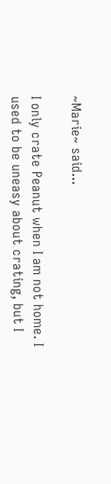~Marie~ said...

I only crate Peanut when I am not home. I used to be uneasy about crating, but I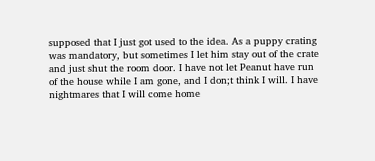supposed that I just got used to the idea. As a puppy crating was mandatory, but sometimes I let him stay out of the crate and just shut the room door. I have not let Peanut have run of the house while I am gone, and I don;t think I will. I have nightmares that I will come home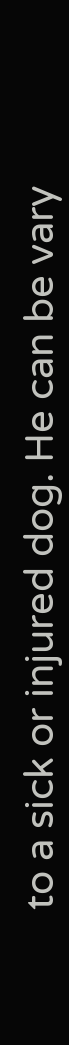to a sick or injured dog. He can be vary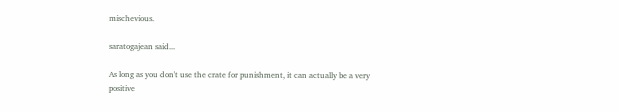mischevious.

saratogajean said...

As long as you don't use the crate for punishment, it can actually be a very positive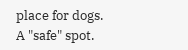place for dogs. A "safe" spot.